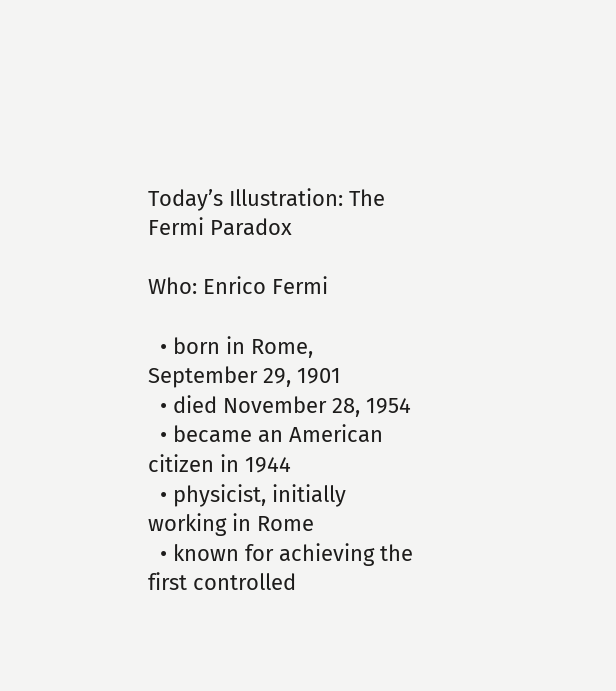Today’s Illustration: The Fermi Paradox

Who: Enrico Fermi

  • born in Rome, September 29, 1901
  • died November 28, 1954
  • became an American citizen in 1944
  • physicist, initially working in Rome
  • known for achieving the first controlled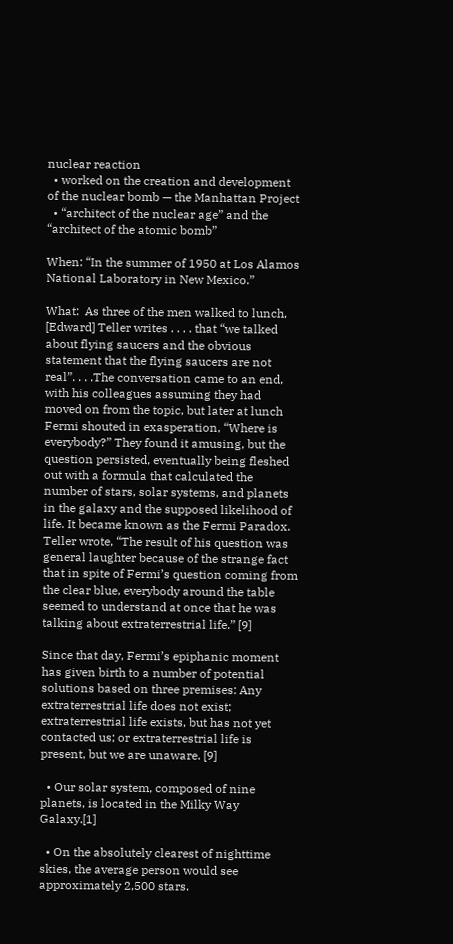nuclear reaction
  • worked on the creation and development of the nuclear bomb — the Manhattan Project
  • “architect of the nuclear age” and the “architect of the atomic bomb”

When: “In the summer of 1950 at Los Alamos National Laboratory in New Mexico.”

What:  As three of the men walked to lunch, [Edward] Teller writes . . . . that “we talked about flying saucers and the obvious statement that the flying saucers are not real”. . . .The conversation came to an end, with his colleagues assuming they had moved on from the topic, but later at lunch Fermi shouted in exasperation, “Where is everybody?” They found it amusing, but the question persisted, eventually being fleshed out with a formula that calculated the number of stars, solar systems, and planets in the galaxy and the supposed likelihood of life. It became known as the Fermi Paradox. Teller wrote, “The result of his question was general laughter because of the strange fact that in spite of Fermi’s question coming from the clear blue, everybody around the table seemed to understand at once that he was talking about extraterrestrial life.” [9]

Since that day, Fermi’s epiphanic moment has given birth to a number of potential solutions based on three premises: Any extraterrestrial life does not exist; extraterrestrial life exists, but has not yet contacted us; or extraterrestrial life is present, but we are unaware. [9]

  • Our solar system, composed of nine planets, is located in the Milky Way Galaxy.[1]

  • On the absolutely clearest of nighttime skies, the average person would see approximately 2,500 stars.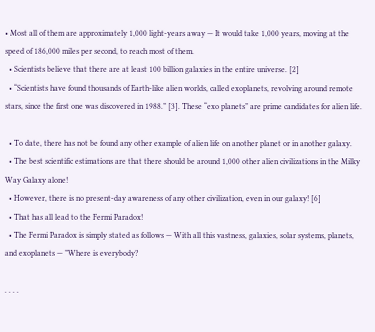• Most all of them are approximately 1,000 light-years away — It would take 1,000 years, moving at the speed of 186,000 miles per second, to reach most of them.
  • Scientists believe that there are at least 100 billion galaxies in the entire universe. [2]
  • “Scientists have found thousands of Earth-like alien worlds, called exoplanets, revolving around remote stars, since the first one was discovered in 1988.” [3]. These “exo planets” are prime candidates for alien life.

  • To date, there has not be found any other example of alien life on another planet or in another galaxy.
  • The best scientific estimations are that there should be around 1,000 other alien civilizations in the Milky Way Galaxy alone!
  • However, there is no present-day awareness of any other civilization, even in our galaxy! [6]
  • That has all lead to the Fermi Paradox!
  • The Fermi Paradox is simply stated as follows — With all this vastness, galaxies, solar systems, planets, and exoplanets — ”Where is everybody?

. . . .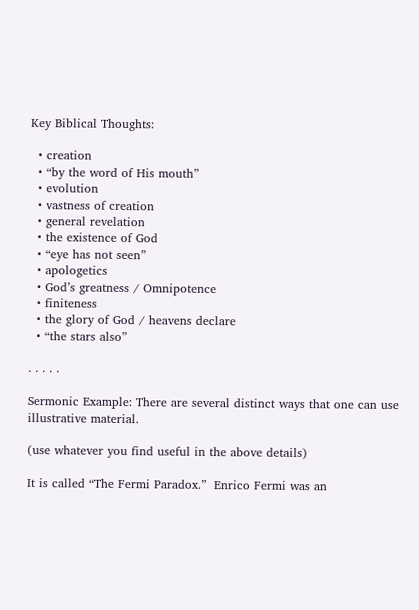Key Biblical Thoughts:

  • creation
  • “by the word of His mouth”
  • evolution
  • vastness of creation
  • general revelation
  • the existence of God
  • “eye has not seen”
  • apologetics
  • God’s greatness / Omnipotence
  • finiteness
  • the glory of God / heavens declare
  • “the stars also”

. . . . .

Sermonic Example: There are several distinct ways that one can use illustrative material.

(use whatever you find useful in the above details)

It is called “The Fermi Paradox.”  Enrico Fermi was an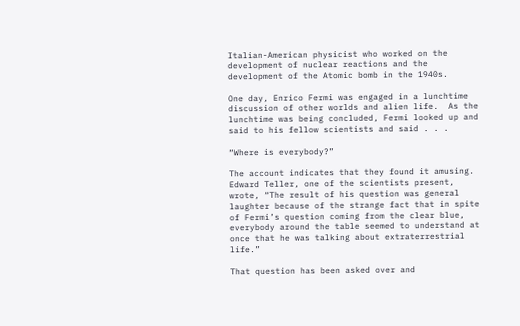Italian-American physicist who worked on the development of nuclear reactions and the development of the Atomic bomb in the 1940s.

One day, Enrico Fermi was engaged in a lunchtime discussion of other worlds and alien life.  As the lunchtime was being concluded, Fermi looked up and said to his fellow scientists and said . . .

“Where is everybody?”

The account indicates that they found it amusing.  Edward Teller, one of the scientists present, wrote, “The result of his question was general laughter because of the strange fact that in spite of Fermi’s question coming from the clear blue, everybody around the table seemed to understand at once that he was talking about extraterrestrial life.”

That question has been asked over and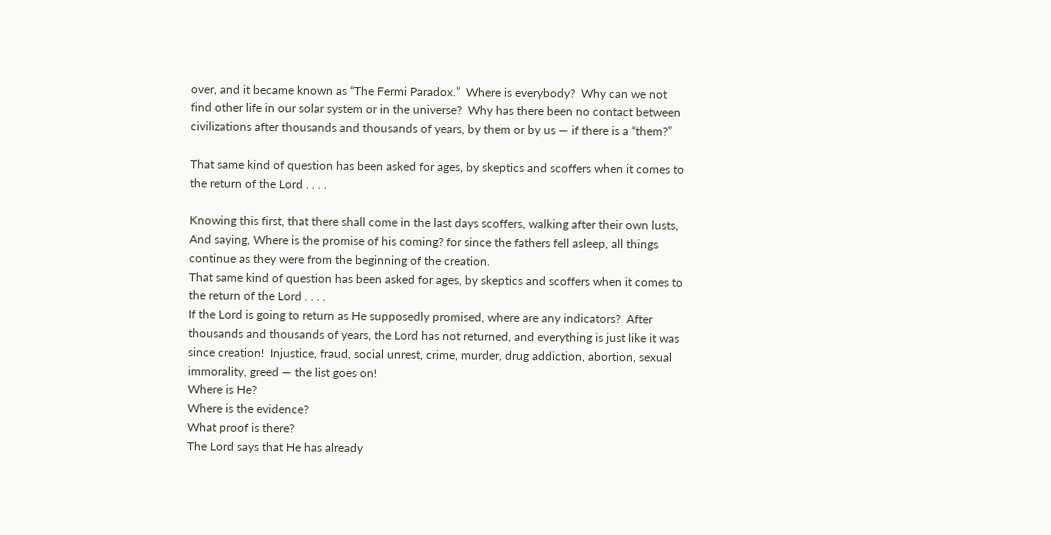over, and it became known as “The Fermi Paradox.”  Where is everybody?  Why can we not find other life in our solar system or in the universe?  Why has there been no contact between civilizations after thousands and thousands of years, by them or by us — if there is a “them?”

That same kind of question has been asked for ages, by skeptics and scoffers when it comes to the return of the Lord . . . .

Knowing this first, that there shall come in the last days scoffers, walking after their own lusts,
And saying, Where is the promise of his coming? for since the fathers fell asleep, all things continue as they were from the beginning of the creation.
That same kind of question has been asked for ages, by skeptics and scoffers when it comes to the return of the Lord . . . .
If the Lord is going to return as He supposedly promised, where are any indicators?  After thousands and thousands of years, the Lord has not returned, and everything is just like it was since creation!  Injustice, fraud, social unrest, crime, murder, drug addiction, abortion, sexual immorality, greed — the list goes on!
Where is He?
Where is the evidence?
What proof is there?
The Lord says that He has already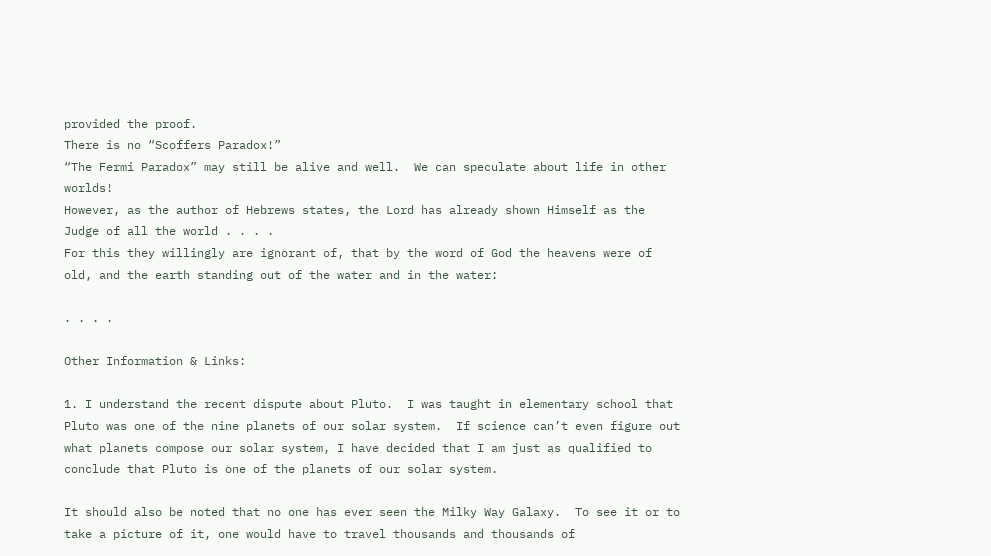provided the proof.
There is no “Scoffers Paradox!”
“The Fermi Paradox” may still be alive and well.  We can speculate about life in other worlds!
However, as the author of Hebrews states, the Lord has already shown Himself as the  Judge of all the world . . . .
For this they willingly are ignorant of, that by the word of God the heavens were of old, and the earth standing out of the water and in the water:

. . . .

Other Information & Links:

1. I understand the recent dispute about Pluto.  I was taught in elementary school that Pluto was one of the nine planets of our solar system.  If science can’t even figure out what planets compose our solar system, I have decided that I am just as qualified to conclude that Pluto is one of the planets of our solar system.

It should also be noted that no one has ever seen the Milky Way Galaxy.  To see it or to take a picture of it, one would have to travel thousands and thousands of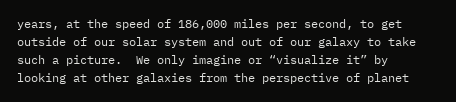years, at the speed of 186,000 miles per second, to get outside of our solar system and out of our galaxy to take such a picture.  We only imagine or “visualize it” by looking at other galaxies from the perspective of planet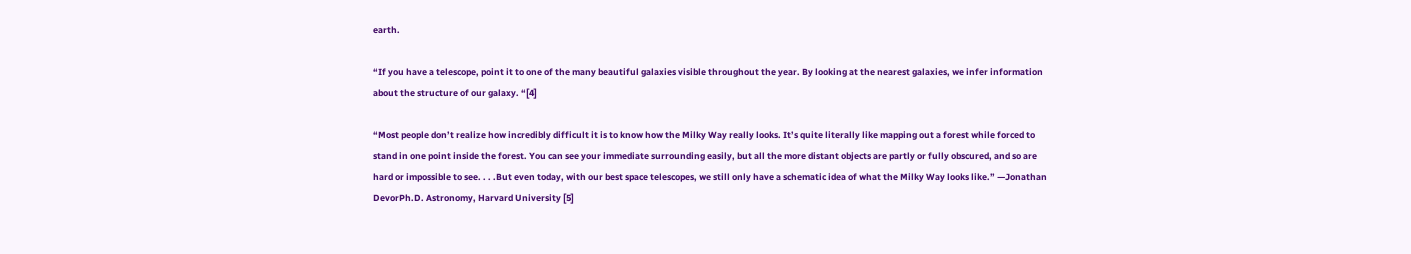earth.

“If you have a telescope, point it to one of the many beautiful galaxies visible throughout the year. By looking at the nearest galaxies, we infer information about the structure of our galaxy. “[4]

“Most people don’t realize how incredibly difficult it is to know how the Milky Way really looks. It’s quite literally like mapping out a forest while forced to stand in one point inside the forest. You can see your immediate surrounding easily, but all the more distant objects are partly or fully obscured, and so are hard or impossible to see. . . .But even today, with our best space telescopes, we still only have a schematic idea of what the Milky Way looks like.” —Jonathan DevorPh.D. Astronomy, Harvard University [5]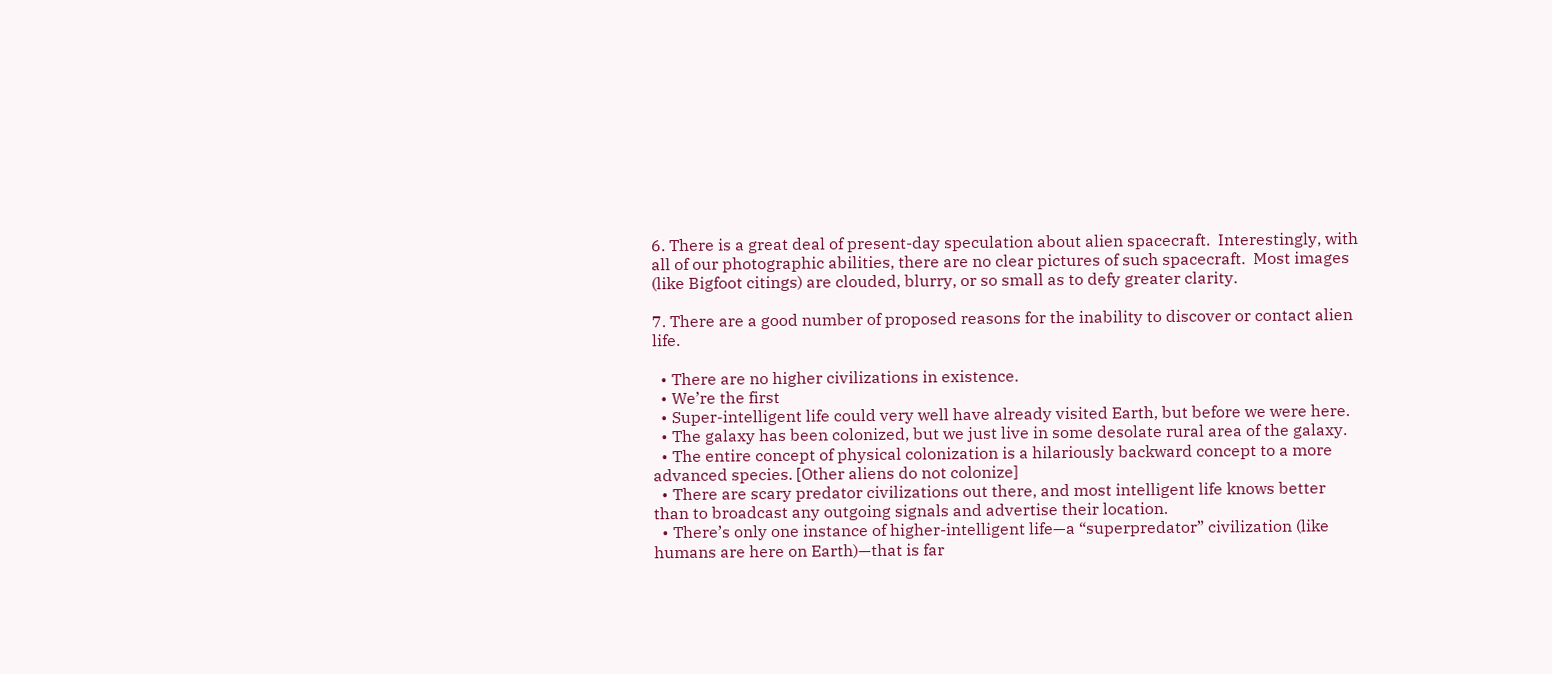6. There is a great deal of present-day speculation about alien spacecraft.  Interestingly, with all of our photographic abilities, there are no clear pictures of such spacecraft.  Most images (like Bigfoot citings) are clouded, blurry, or so small as to defy greater clarity.

7. There are a good number of proposed reasons for the inability to discover or contact alien life.

  • There are no higher civilizations in existence.
  • We’re the first
  • Super-intelligent life could very well have already visited Earth, but before we were here.
  • The galaxy has been colonized, but we just live in some desolate rural area of the galaxy.
  • The entire concept of physical colonization is a hilariously backward concept to a more advanced species. [Other aliens do not colonize]
  • There are scary predator civilizations out there, and most intelligent life knows better than to broadcast any outgoing signals and advertise their location.
  • There’s only one instance of higher-intelligent life—a “superpredator” civilization (like humans are here on Earth)—that is far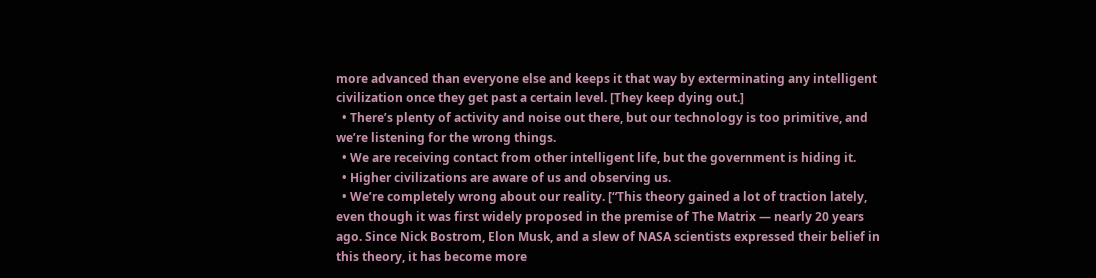more advanced than everyone else and keeps it that way by exterminating any intelligent civilization once they get past a certain level. [They keep dying out.]
  • There’s plenty of activity and noise out there, but our technology is too primitive, and we’re listening for the wrong things.
  • We are receiving contact from other intelligent life, but the government is hiding it.
  • Higher civilizations are aware of us and observing us.
  • We’re completely wrong about our reality. [“This theory gained a lot of traction lately, even though it was first widely proposed in the premise of The Matrix — nearly 20 years ago. Since Nick Bostrom, Elon Musk, and a slew of NASA scientists expressed their belief in this theory, it has become more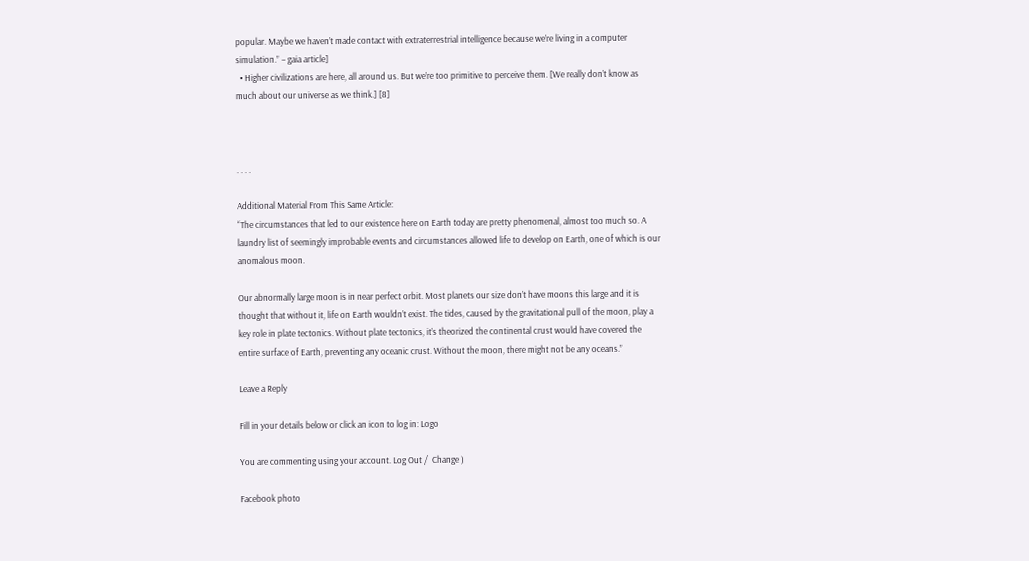popular. Maybe we haven’t made contact with extraterrestrial intelligence because we’re living in a computer simulation.” – gaia article]
  • Higher civilizations are here, all around us. But we’re too primitive to perceive them. [We really don’t know as much about our universe as we think.] [8]



. . . .

Additional Material From This Same Article:
“The circumstances that led to our existence here on Earth today are pretty phenomenal, almost too much so. A laundry list of seemingly improbable events and circumstances allowed life to develop on Earth, one of which is our anomalous moon.

Our abnormally large moon is in near perfect orbit. Most planets our size don’t have moons this large and it is thought that without it, life on Earth wouldn’t exist. The tides, caused by the gravitational pull of the moon, play a key role in plate tectonics. Without plate tectonics, it’s theorized the continental crust would have covered the entire surface of Earth, preventing any oceanic crust. Without the moon, there might not be any oceans.”

Leave a Reply

Fill in your details below or click an icon to log in: Logo

You are commenting using your account. Log Out /  Change )

Facebook photo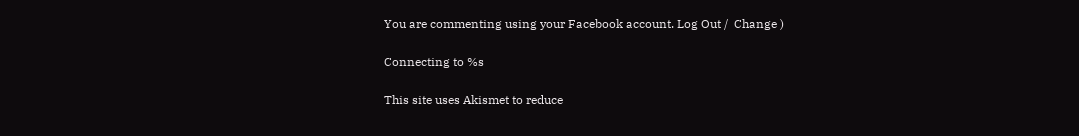You are commenting using your Facebook account. Log Out /  Change )

Connecting to %s

This site uses Akismet to reduce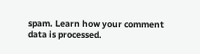spam. Learn how your comment data is processed.